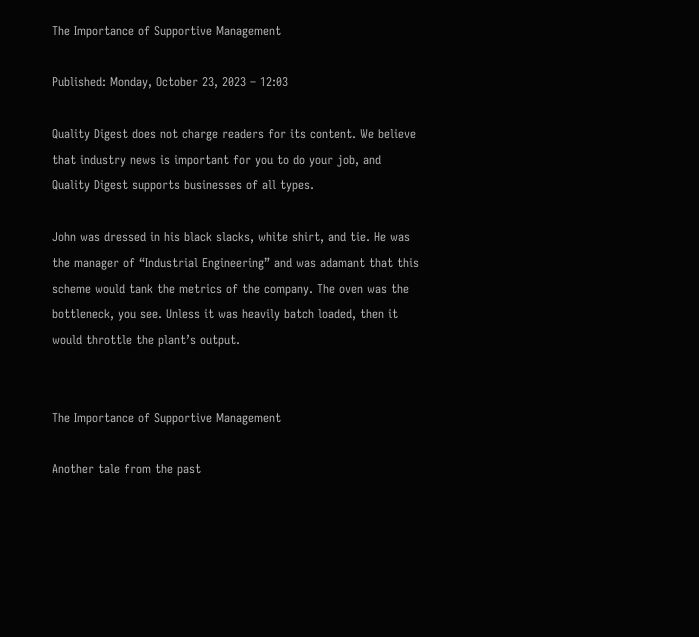The Importance of Supportive Management

Published: Monday, October 23, 2023 – 12:03

Quality Digest does not charge readers for its content. We believe that industry news is important for you to do your job, and Quality Digest supports businesses of all types.

John was dressed in his black slacks, white shirt, and tie. He was the manager of “Industrial Engineering” and was adamant that this scheme would tank the metrics of the company. The oven was the bottleneck, you see. Unless it was heavily batch loaded, then it would throttle the plant’s output.


The Importance of Supportive Management

Another tale from the past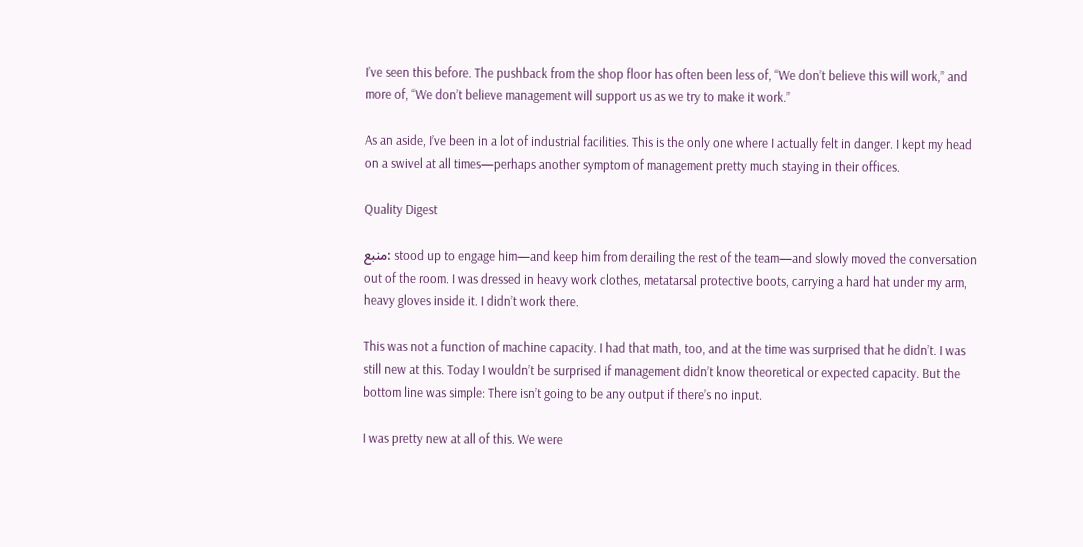I’ve seen this before. The pushback from the shop floor has often been less of, “We don’t believe this will work,” and more of, “We don’t believe management will support us as we try to make it work.”

As an aside, I’ve been in a lot of industrial facilities. This is the only one where I actually felt in danger. I kept my head on a swivel at all times—perhaps another symptom of management pretty much staying in their offices.

Quality Digest

منبع: stood up to engage him—and keep him from derailing the rest of the team—and slowly moved the conversation out of the room. I was dressed in heavy work clothes, metatarsal protective boots, carrying a hard hat under my arm, heavy gloves inside it. I didn’t work there.

This was not a function of machine capacity. I had that math, too, and at the time was surprised that he didn’t. I was still new at this. Today I wouldn’t be surprised if management didn’t know theoretical or expected capacity. But the bottom line was simple: There isn’t going to be any output if there’s no input.

I was pretty new at all of this. We were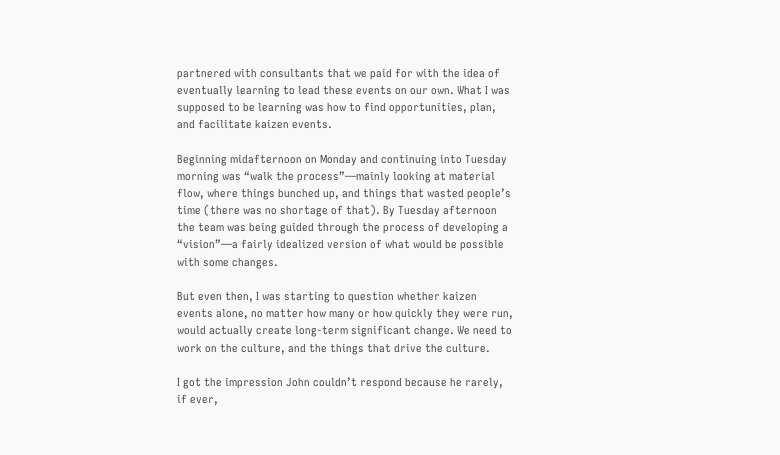partnered with consultants that we paid for with the idea of eventually learning to lead these events on our own. What I was supposed to be learning was how to find opportunities, plan, and facilitate kaizen events.

Beginning midafternoon on Monday and continuing into Tuesday morning was “walk the process”—mainly looking at material flow, where things bunched up, and things that wasted people’s time (there was no shortage of that). By Tuesday afternoon the team was being guided through the process of developing a “vision”—a fairly idealized version of what would be possible with some changes.

But even then, I was starting to question whether kaizen events alone, no matter how many or how quickly they were run, would actually create long-term significant change. We need to work on the culture, and the things that drive the culture.

I got the impression John couldn’t respond because he rarely, if ever,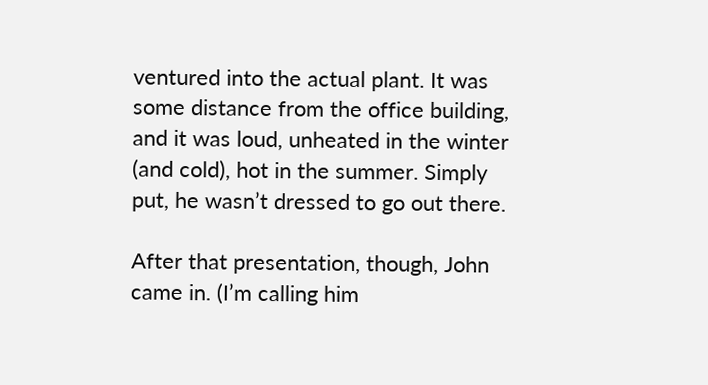ventured into the actual plant. It was some distance from the office building, and it was loud, unheated in the winter (and cold), hot in the summer. Simply put, he wasn’t dressed to go out there.

After that presentation, though, John came in. (I’m calling him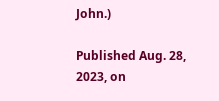John.)

Published Aug. 28, 2023, on